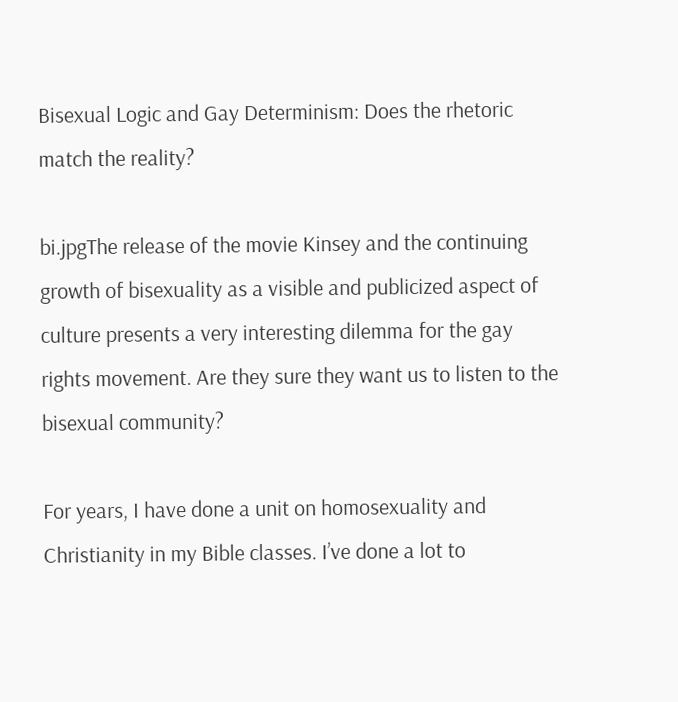Bisexual Logic and Gay Determinism: Does the rhetoric match the reality?

bi.jpgThe release of the movie Kinsey and the continuing growth of bisexuality as a visible and publicized aspect of culture presents a very interesting dilemma for the gay rights movement. Are they sure they want us to listen to the bisexual community?

For years, I have done a unit on homosexuality and Christianity in my Bible classes. I’ve done a lot to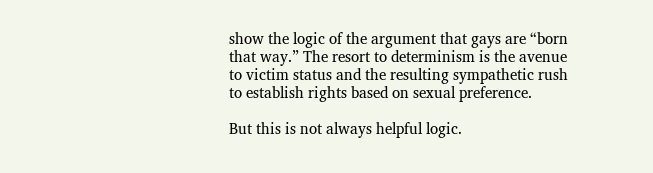show the logic of the argument that gays are “born that way.” The resort to determinism is the avenue to victim status and the resulting sympathetic rush to establish rights based on sexual preference.

But this is not always helpful logic.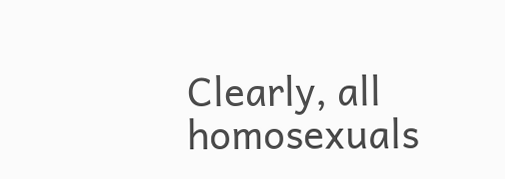Clearly, all homosexuals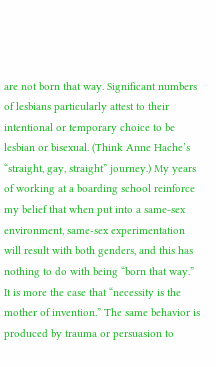are not born that way. Significant numbers of lesbians particularly attest to their intentional or temporary choice to be lesbian or bisexual. (Think Anne Hache’s “straight, gay, straight” journey.) My years of working at a boarding school reinforce my belief that when put into a same-sex environment, same-sex experimentation will result with both genders, and this has nothing to do with being “born that way.” It is more the case that “necessity is the mother of invention.” The same behavior is produced by trauma or persuasion to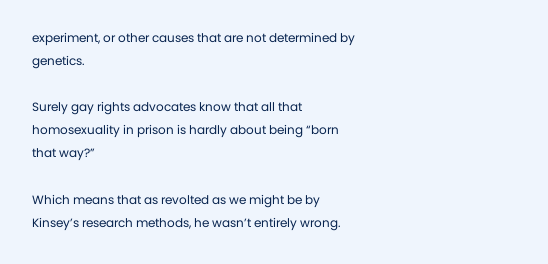experiment, or other causes that are not determined by genetics.

Surely gay rights advocates know that all that homosexuality in prison is hardly about being “born that way?”

Which means that as revolted as we might be by Kinsey’s research methods, he wasn’t entirely wrong.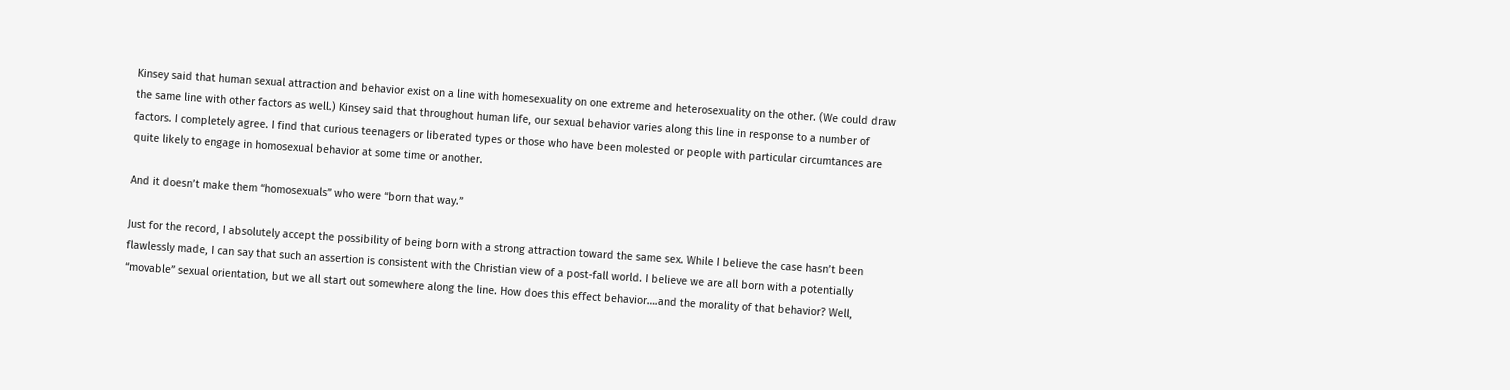Kinsey said that human sexual attraction and behavior exist on a line with homesexuality on one extreme and heterosexuality on the other. (We could draw the same line with other factors as well.) Kinsey said that throughout human life, our sexual behavior varies along this line in response to a number of factors. I completely agree. I find that curious teenagers or liberated types or those who have been molested or people with particular circumtances are quite likely to engage in homosexual behavior at some time or another.

And it doesn’t make them “homosexuals” who were “born that way.”

Just for the record, I absolutely accept the possibility of being born with a strong attraction toward the same sex. While I believe the case hasn’t been flawlessly made, I can say that such an assertion is consistent with the Christian view of a post-fall world. I believe we are all born with a potentially “movable” sexual orientation, but we all start out somewhere along the line. How does this effect behavior….and the morality of that behavior? Well,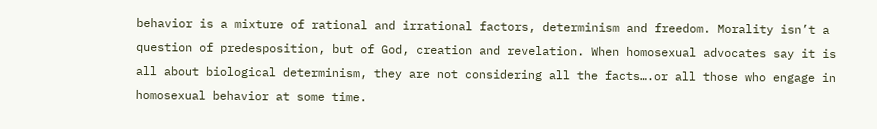behavior is a mixture of rational and irrational factors, determinism and freedom. Morality isn’t a question of predesposition, but of God, creation and revelation. When homosexual advocates say it is all about biological determinism, they are not considering all the facts….or all those who engage in homosexual behavior at some time.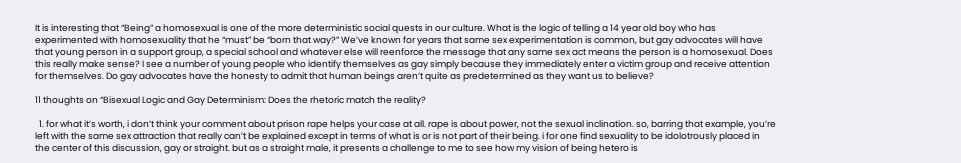It is interesting that “Being” a homosexual is one of the more deterministic social quests in our culture. What is the logic of telling a 14 year old boy who has experimented with homosexuality that he “must” be “born that way?” We’ve known for years that same sex experimentation is common, but gay advocates will have that young person in a support group, a special school and whatever else will reenforce the message that any same sex act means the person is a homosexual. Does this really make sense? I see a number of young people who identify themselves as gay simply because they immediately enter a victim group and receive attention for themselves. Do gay advocates have the honesty to admit that human beings aren’t quite as predetermined as they want us to believe?

11 thoughts on “Bisexual Logic and Gay Determinism: Does the rhetoric match the reality?

  1. for what it’s worth, i don’t think your comment about prison rape helps your case at all. rape is about power, not the sexual inclination. so, barring that example, you’re left with the same sex attraction that really can’t be explained except in terms of what is or is not part of their being. i for one find sexuality to be idolotrously placed in the center of this discussion, gay or straight. but as a straight male, it presents a challenge to me to see how my vision of being hetero is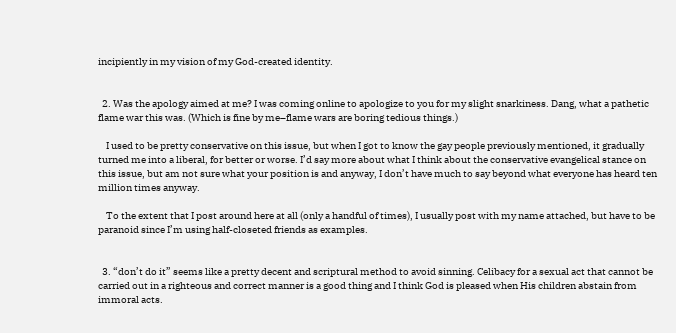incipiently in my vision of my God-created identity.


  2. Was the apology aimed at me? I was coming online to apologize to you for my slight snarkiness. Dang, what a pathetic flame war this was. (Which is fine by me–flame wars are boring tedious things.)

    I used to be pretty conservative on this issue, but when I got to know the gay people previously mentioned, it gradually turned me into a liberal, for better or worse. I’d say more about what I think about the conservative evangelical stance on this issue, but am not sure what your position is and anyway, I don’t have much to say beyond what everyone has heard ten million times anyway.

    To the extent that I post around here at all (only a handful of times), I usually post with my name attached, but have to be paranoid since I’m using half-closeted friends as examples.


  3. “don’t do it” seems like a pretty decent and scriptural method to avoid sinning. Celibacy for a sexual act that cannot be carried out in a righteous and correct manner is a good thing and I think God is pleased when His children abstain from immoral acts.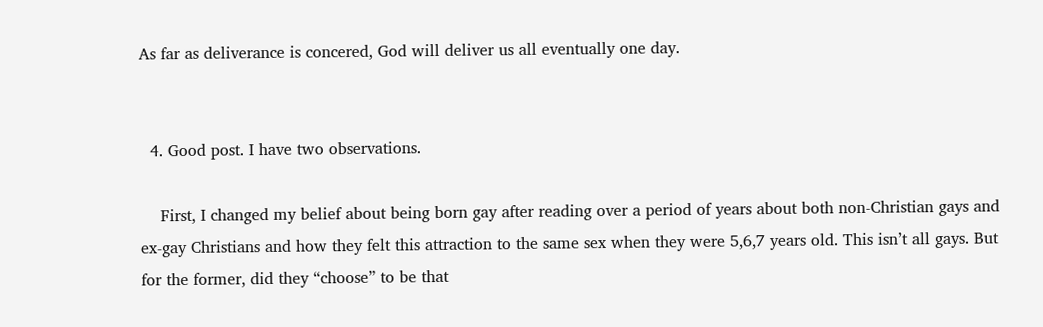As far as deliverance is concered, God will deliver us all eventually one day.


  4. Good post. I have two observations.

    First, I changed my belief about being born gay after reading over a period of years about both non-Christian gays and ex-gay Christians and how they felt this attraction to the same sex when they were 5,6,7 years old. This isn’t all gays. But for the former, did they “choose” to be that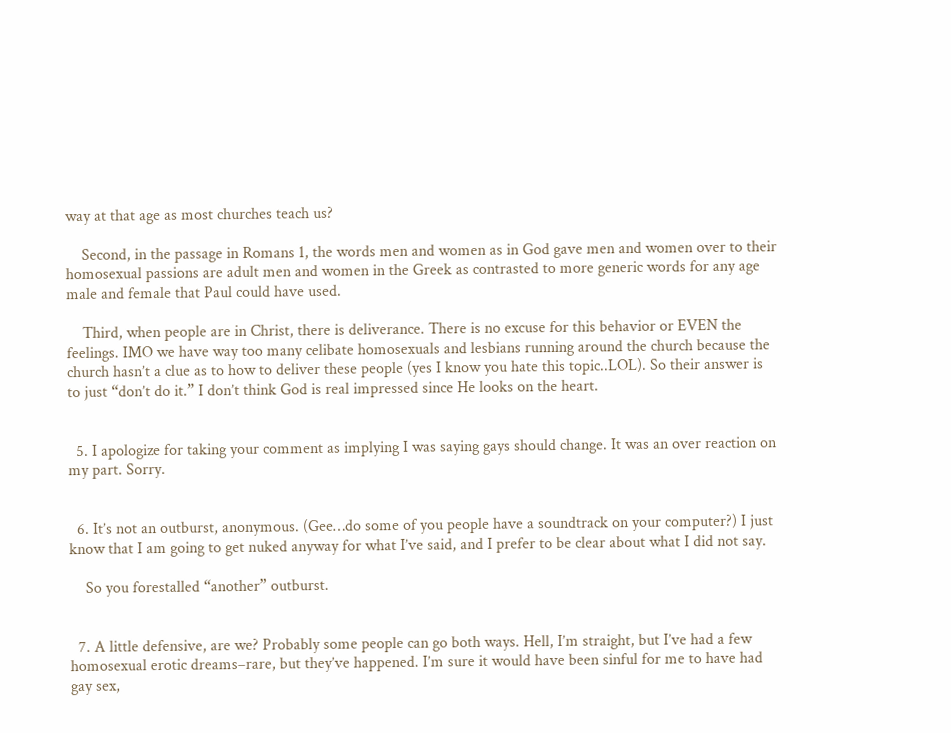way at that age as most churches teach us?

    Second, in the passage in Romans 1, the words men and women as in God gave men and women over to their homosexual passions are adult men and women in the Greek as contrasted to more generic words for any age male and female that Paul could have used.

    Third, when people are in Christ, there is deliverance. There is no excuse for this behavior or EVEN the feelings. IMO we have way too many celibate homosexuals and lesbians running around the church because the church hasn’t a clue as to how to deliver these people (yes I know you hate this topic..LOL). So their answer is to just “don’t do it.” I don’t think God is real impressed since He looks on the heart.


  5. I apologize for taking your comment as implying I was saying gays should change. It was an over reaction on my part. Sorry.


  6. It’s not an outburst, anonymous. (Gee…do some of you people have a soundtrack on your computer?) I just know that I am going to get nuked anyway for what I’ve said, and I prefer to be clear about what I did not say.

    So you forestalled “another” outburst.


  7. A little defensive, are we? Probably some people can go both ways. Hell, I’m straight, but I’ve had a few homosexual erotic dreams–rare, but they’ve happened. I’m sure it would have been sinful for me to have had gay sex,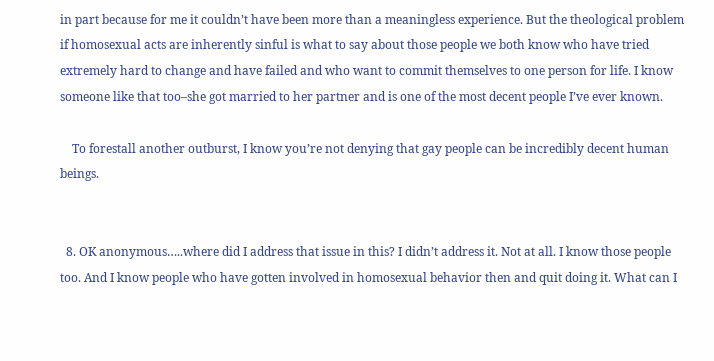in part because for me it couldn’t have been more than a meaningless experience. But the theological problem if homosexual acts are inherently sinful is what to say about those people we both know who have tried extremely hard to change and have failed and who want to commit themselves to one person for life. I know someone like that too–she got married to her partner and is one of the most decent people I’ve ever known.

    To forestall another outburst, I know you’re not denying that gay people can be incredibly decent human beings.


  8. OK anonymous…..where did I address that issue in this? I didn’t address it. Not at all. I know those people too. And I know people who have gotten involved in homosexual behavior then and quit doing it. What can I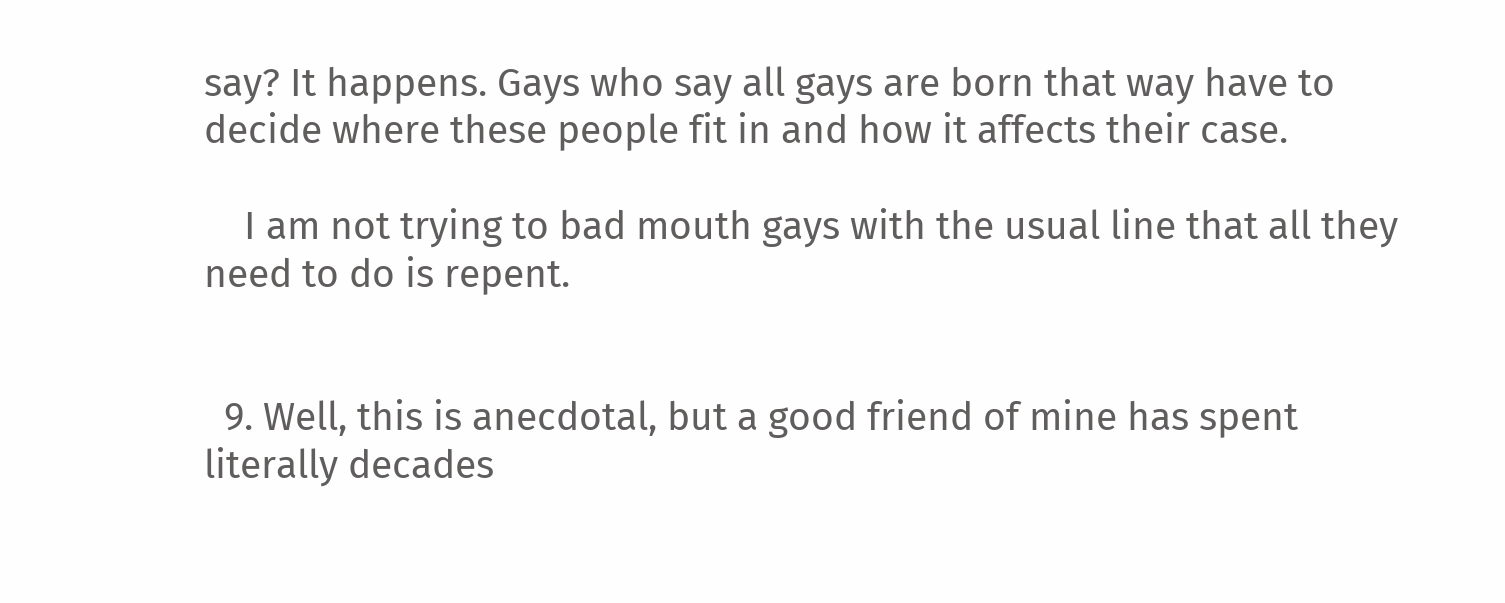say? It happens. Gays who say all gays are born that way have to decide where these people fit in and how it affects their case.

    I am not trying to bad mouth gays with the usual line that all they need to do is repent.


  9. Well, this is anecdotal, but a good friend of mine has spent literally decades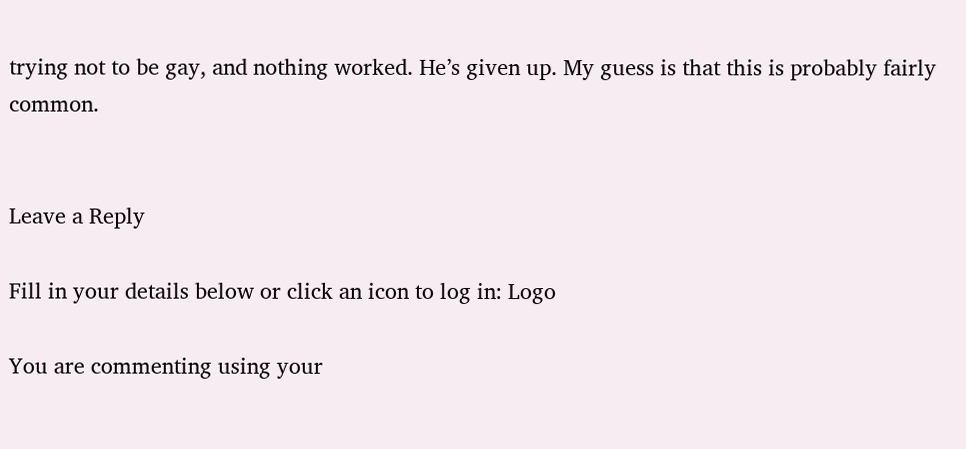trying not to be gay, and nothing worked. He’s given up. My guess is that this is probably fairly common.


Leave a Reply

Fill in your details below or click an icon to log in: Logo

You are commenting using your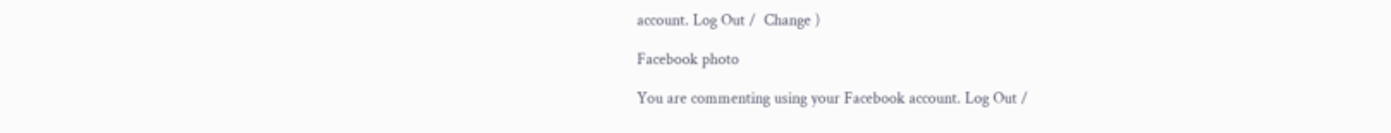account. Log Out /  Change )

Facebook photo

You are commenting using your Facebook account. Log Out /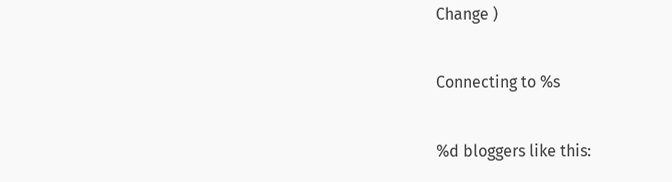Change )

Connecting to %s

%d bloggers like this: